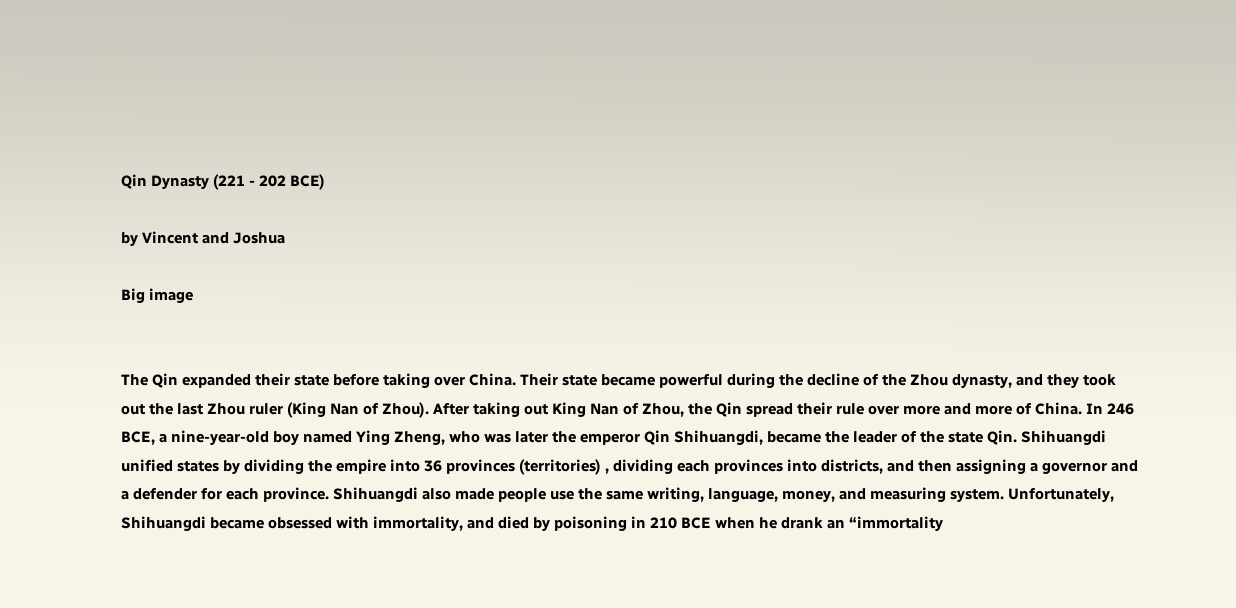Qin Dynasty (221 - 202 BCE)

by Vincent and Joshua

Big image


The Qin expanded their state before taking over China. Their state became powerful during the decline of the Zhou dynasty, and they took out the last Zhou ruler (King Nan of Zhou). After taking out King Nan of Zhou, the Qin spread their rule over more and more of China. In 246 BCE, a nine-year-old boy named Ying Zheng, who was later the emperor Qin Shihuangdi, became the leader of the state Qin. Shihuangdi unified states by dividing the empire into 36 provinces (territories) , dividing each provinces into districts, and then assigning a governor and a defender for each province. Shihuangdi also made people use the same writing, language, money, and measuring system. Unfortunately, Shihuangdi became obsessed with immortality, and died by poisoning in 210 BCE when he drank an “immortality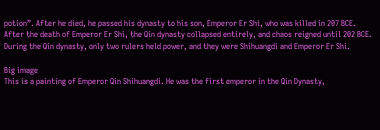potion”. After he died, he passed his dynasty to his son, Emperor Er Shi, who was killed in 207 BCE. After the death of Emperor Er Shi, the Qin dynasty collapsed entirely, and chaos reigned until 202 BCE. During the Qin dynasty, only two rulers held power, and they were Shihuangdi and Emperor Er Shi.

Big image
This is a painting of Emperor Qin Shihuangdi. He was the first emperor in the Qin Dynasty,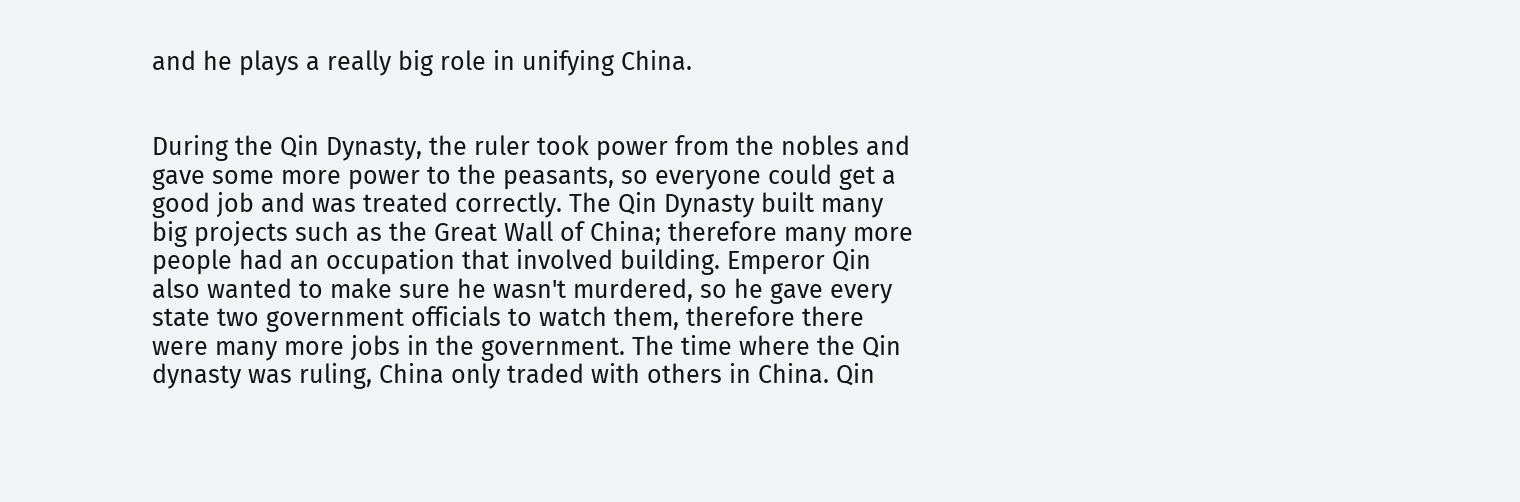and he plays a really big role in unifying China.


During the Qin Dynasty, the ruler took power from the nobles and gave some more power to the peasants, so everyone could get a good job and was treated correctly. The Qin Dynasty built many big projects such as the Great Wall of China; therefore many more people had an occupation that involved building. Emperor Qin also wanted to make sure he wasn't murdered, so he gave every state two government officials to watch them, therefore there were many more jobs in the government. The time where the Qin dynasty was ruling, China only traded with others in China. Qin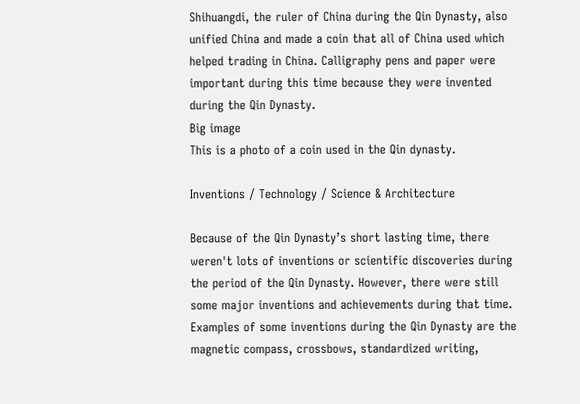Shihuangdi, the ruler of China during the Qin Dynasty, also unified China and made a coin that all of China used which helped trading in China. Calligraphy pens and paper were important during this time because they were invented during the Qin Dynasty.
Big image
This is a photo of a coin used in the Qin dynasty.

Inventions / Technology / Science & Architecture

Because of the Qin Dynasty’s short lasting time, there weren't lots of inventions or scientific discoveries during the period of the Qin Dynasty. However, there were still some major inventions and achievements during that time. Examples of some inventions during the Qin Dynasty are the magnetic compass, crossbows, standardized writing,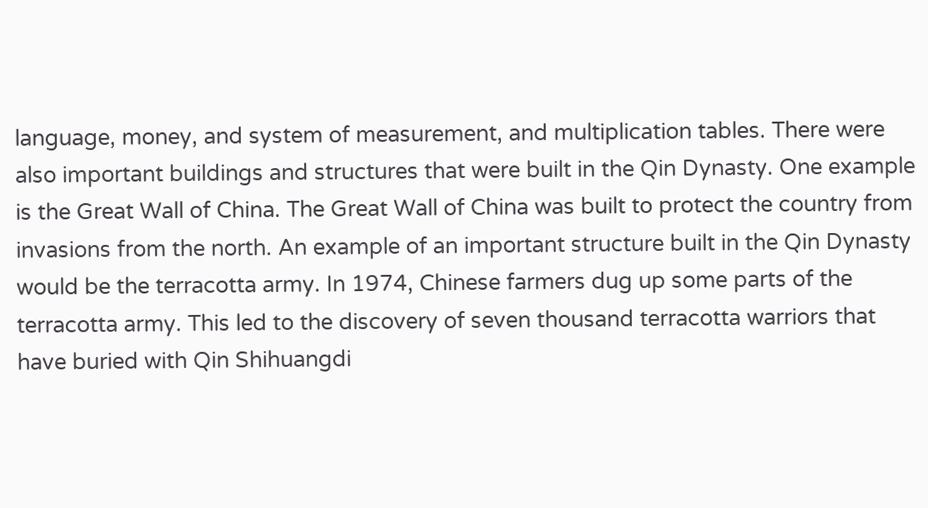language, money, and system of measurement, and multiplication tables. There were also important buildings and structures that were built in the Qin Dynasty. One example is the Great Wall of China. The Great Wall of China was built to protect the country from invasions from the north. An example of an important structure built in the Qin Dynasty would be the terracotta army. In 1974, Chinese farmers dug up some parts of the terracotta army. This led to the discovery of seven thousand terracotta warriors that have buried with Qin Shihuangdi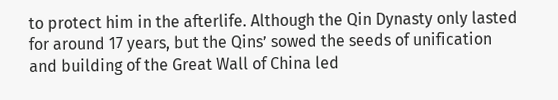to protect him in the afterlife. Although the Qin Dynasty only lasted for around 17 years, but the Qins’ sowed the seeds of unification and building of the Great Wall of China led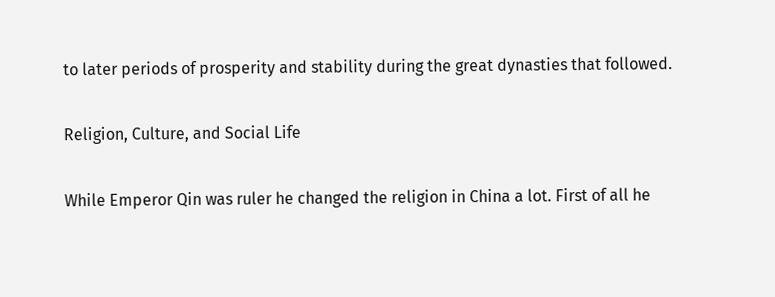to later periods of prosperity and stability during the great dynasties that followed.

Religion, Culture, and Social Life

While Emperor Qin was ruler he changed the religion in China a lot. First of all he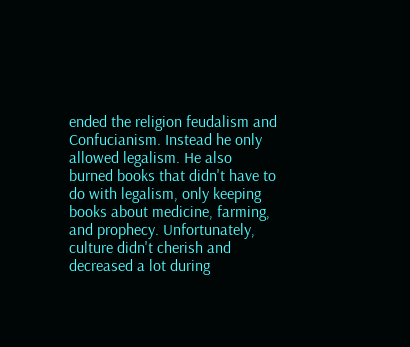ended the religion feudalism and Confucianism. Instead he only allowed legalism. He also burned books that didn't have to do with legalism, only keeping books about medicine, farming, and prophecy. Unfortunately, culture didn't cherish and decreased a lot during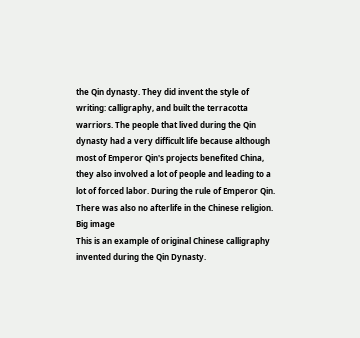the Qin dynasty. They did invent the style of writing: calligraphy, and built the terracotta warriors. The people that lived during the Qin dynasty had a very difficult life because although most of Emperor Qin's projects benefited China, they also involved a lot of people and leading to a lot of forced labor. During the rule of Emperor Qin. There was also no afterlife in the Chinese religion.
Big image
This is an example of original Chinese calligraphy invented during the Qin Dynasty.